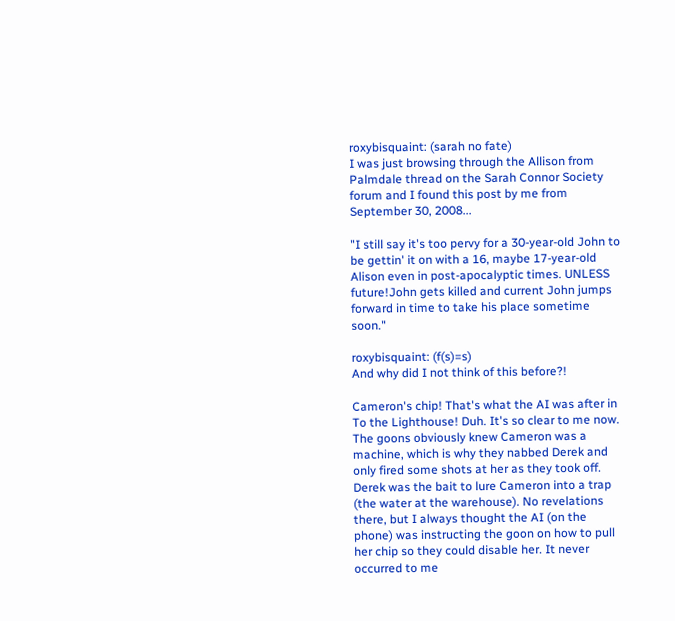roxybisquaint: (sarah no fate)
I was just browsing through the Allison from Palmdale thread on the Sarah Connor Society forum and I found this post by me from September 30, 2008...

"I still say it's too pervy for a 30-year-old John to be gettin' it on with a 16, maybe 17-year-old Alison even in post-apocalyptic times. UNLESS future!John gets killed and current John jumps forward in time to take his place sometime soon."

roxybisquaint: (f(s)=s)
And why did I not think of this before?!

Cameron's chip! That's what the AI was after in To the Lighthouse! Duh. It's so clear to me now. The goons obviously knew Cameron was a machine, which is why they nabbed Derek and only fired some shots at her as they took off. Derek was the bait to lure Cameron into a trap (the water at the warehouse). No revelations there, but I always thought the AI (on the phone) was instructing the goon on how to pull her chip so they could disable her. It never occurred to me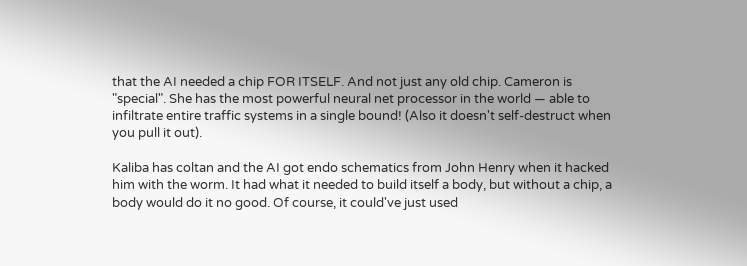that the AI needed a chip FOR ITSELF. And not just any old chip. Cameron is "special". She has the most powerful neural net processor in the world — able to infiltrate entire traffic systems in a single bound! (Also it doesn't self-destruct when you pull it out).

Kaliba has coltan and the AI got endo schematics from John Henry when it hacked him with the worm. It had what it needed to build itself a body, but without a chip, a body would do it no good. Of course, it could've just used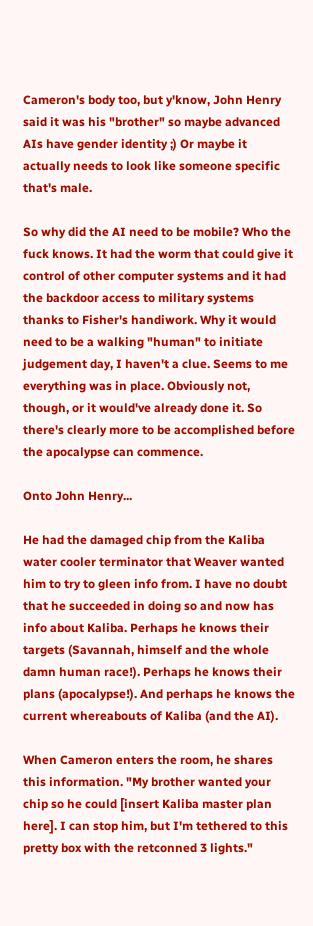Cameron's body too, but y'know, John Henry said it was his "brother" so maybe advanced AIs have gender identity ;) Or maybe it actually needs to look like someone specific that's male.

So why did the AI need to be mobile? Who the fuck knows. It had the worm that could give it control of other computer systems and it had the backdoor access to military systems thanks to Fisher's handiwork. Why it would need to be a walking "human" to initiate judgement day, I haven't a clue. Seems to me everything was in place. Obviously not, though, or it would've already done it. So there's clearly more to be accomplished before the apocalypse can commence.

Onto John Henry...

He had the damaged chip from the Kaliba water cooler terminator that Weaver wanted him to try to gleen info from. I have no doubt that he succeeded in doing so and now has info about Kaliba. Perhaps he knows their targets (Savannah, himself and the whole damn human race!). Perhaps he knows their plans (apocalypse!). And perhaps he knows the current whereabouts of Kaliba (and the AI).

When Cameron enters the room, he shares this information. "My brother wanted your chip so he could [insert Kaliba master plan here]. I can stop him, but I'm tethered to this pretty box with the retconned 3 lights."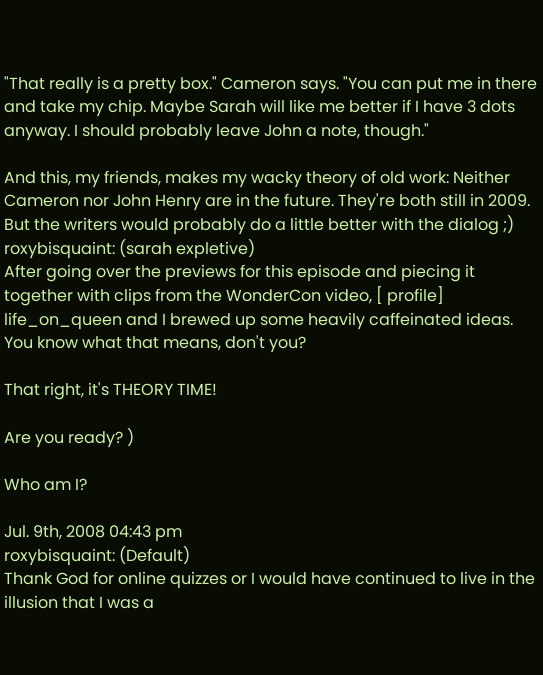"That really is a pretty box." Cameron says. "You can put me in there and take my chip. Maybe Sarah will like me better if I have 3 dots anyway. I should probably leave John a note, though."

And this, my friends, makes my wacky theory of old work: Neither Cameron nor John Henry are in the future. They're both still in 2009. But the writers would probably do a little better with the dialog ;)
roxybisquaint: (sarah expletive)
After going over the previews for this episode and piecing it together with clips from the WonderCon video, [ profile] life_on_queen and I brewed up some heavily caffeinated ideas. You know what that means, don't you?

That right, it's THEORY TIME!

Are you ready? )

Who am I?

Jul. 9th, 2008 04:43 pm
roxybisquaint: (Default)
Thank God for online quizzes or I would have continued to live in the illusion that I was a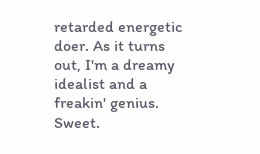retarded energetic doer. As it turns out, I'm a dreamy idealist and a freakin' genius. Sweet.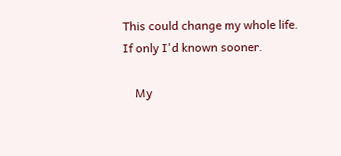This could change my whole life. If only I'd known sooner.

    My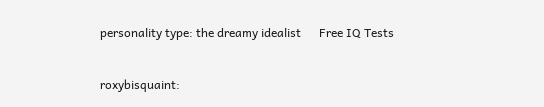personality type: the dreamy idealist      Free IQ Tests


roxybisquaint: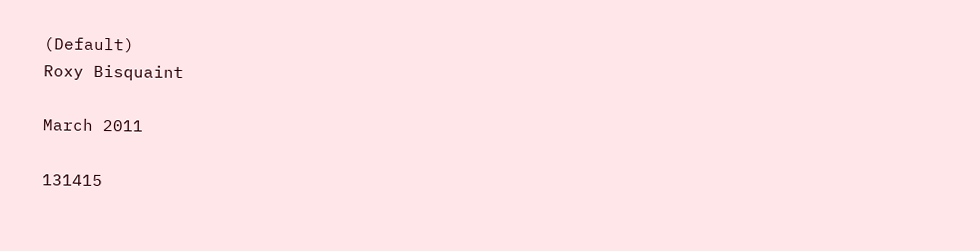(Default)
Roxy Bisquaint

March 2011

131415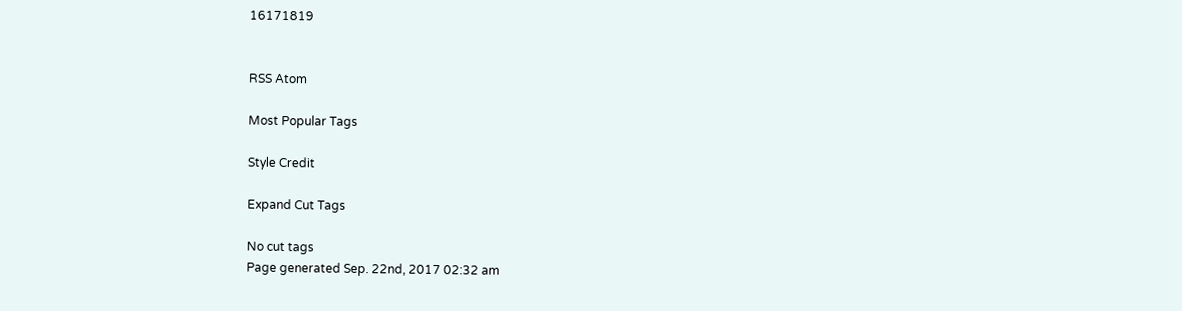16171819


RSS Atom

Most Popular Tags

Style Credit

Expand Cut Tags

No cut tags
Page generated Sep. 22nd, 2017 02:32 am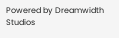Powered by Dreamwidth Studios